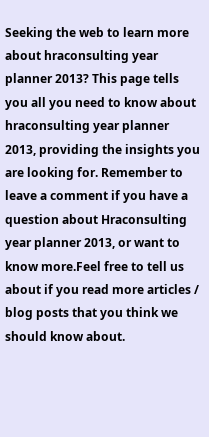Seeking the web to learn more about hraconsulting year planner 2013? This page tells you all you need to know about hraconsulting year planner 2013, providing the insights you are looking for. Remember to leave a comment if you have a question about Hraconsulting year planner 2013, or want to know more.Feel free to tell us about if you read more articles / blog posts that you think we should know about.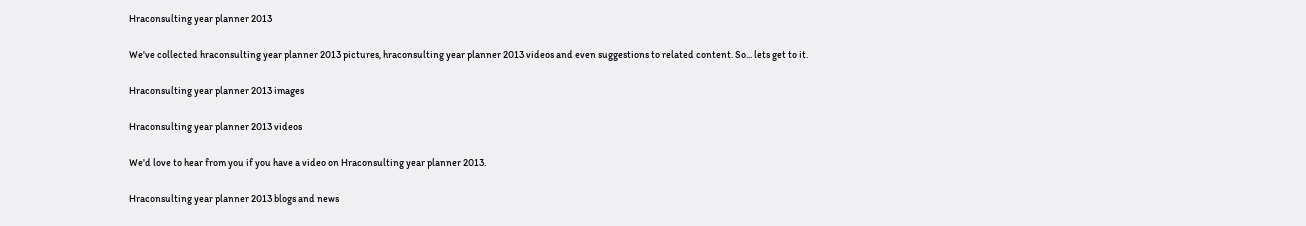Hraconsulting year planner 2013

We've collected hraconsulting year planner 2013 pictures, hraconsulting year planner 2013 videos and even suggestions to related content. So... lets get to it.

Hraconsulting year planner 2013 images

Hraconsulting year planner 2013 videos

We'd love to hear from you if you have a video on Hraconsulting year planner 2013.

Hraconsulting year planner 2013 blogs and news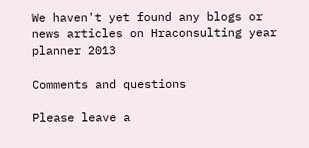We haven't yet found any blogs or news articles on Hraconsulting year planner 2013

Comments and questions

Please leave a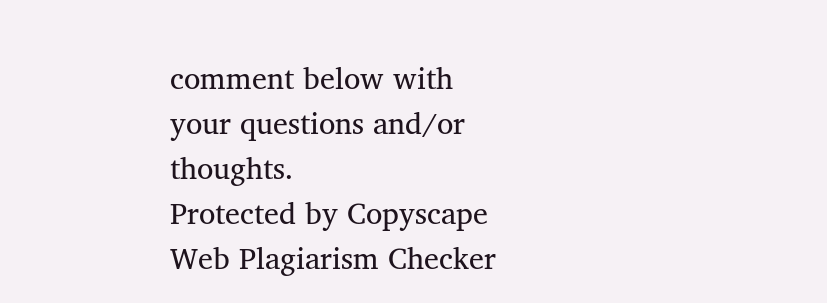comment below with your questions and/or thoughts.
Protected by Copyscape Web Plagiarism Checker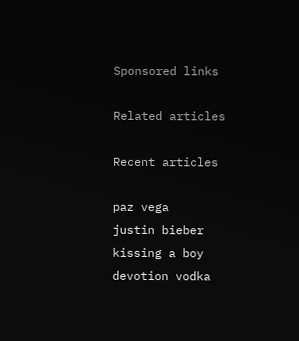Sponsored links

Related articles

Recent articles

paz vega
justin bieber kissing a boy
devotion vodka